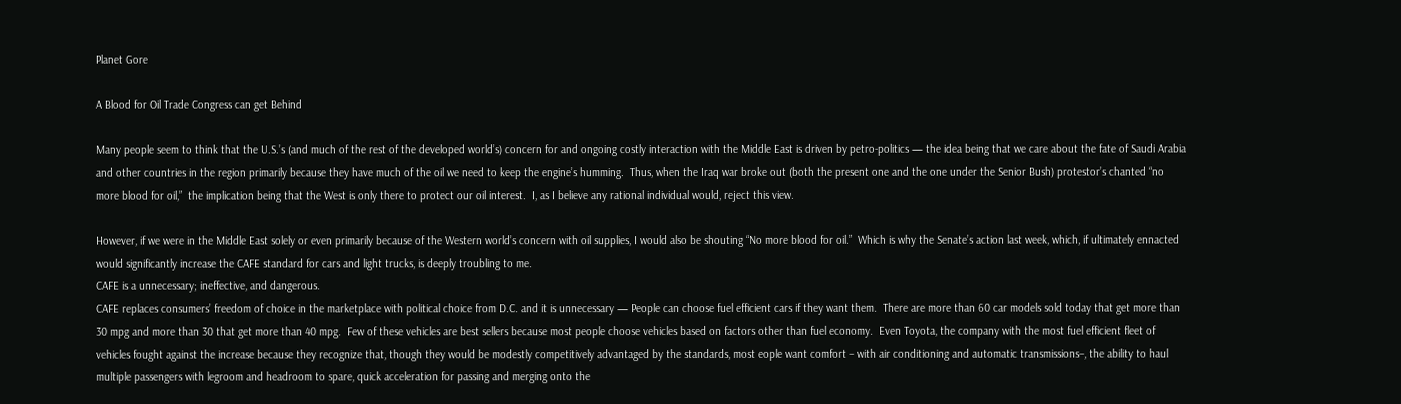Planet Gore

A Blood for Oil Trade Congress can get Behind

Many people seem to think that the U.S.’s (and much of the rest of the developed world’s) concern for and ongoing costly interaction with the Middle East is driven by petro-politics — the idea being that we care about the fate of Saudi Arabia and other countries in the region primarily because they have much of the oil we need to keep the engine’s humming.  Thus, when the Iraq war broke out (both the present one and the one under the Senior Bush) protestor’s chanted “no more blood for oil,”  the implication being that the West is only there to protect our oil interest.  I, as I believe any rational individual would, reject this view.

However, if we were in the Middle East solely or even primarily because of the Western world’s concern with oil supplies, I would also be shouting “No more blood for oil.”  Which is why the Senate’s action last week, which, if ultimately ennacted would significantly increase the CAFE standard for cars and light trucks, is deeply troubling to me.
CAFE is a unnecessary; ineffective, and dangerous.
CAFE replaces consumers’ freedom of choice in the marketplace with political choice from D.C. and it is unnecessary — People can choose fuel efficient cars if they want them.  There are more than 60 car models sold today that get more than 30 mpg and more than 30 that get more than 40 mpg.  Few of these vehicles are best sellers because most people choose vehicles based on factors other than fuel economy.  Even Toyota, the company with the most fuel efficient fleet of vehicles fought against the increase because they recognize that, though they would be modestly competitively advantaged by the standards, most eople want comfort – with air conditioning and automatic transmissions–, the ability to haul multiple passengers with legroom and headroom to spare, quick acceleration for passing and merging onto the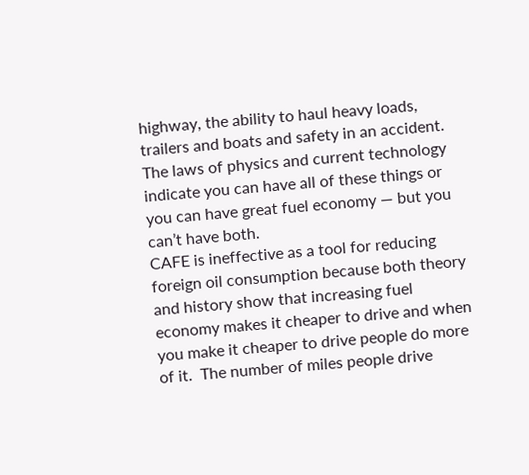highway, the ability to haul heavy loads, trailers and boats and safety in an accident.  The laws of physics and current technology indicate you can have all of these things or you can have great fuel economy — but you can’t have both.
CAFE is ineffective as a tool for reducing foreign oil consumption because both theory and history show that increasing fuel economy makes it cheaper to drive and when you make it cheaper to drive people do more of it.  The number of miles people drive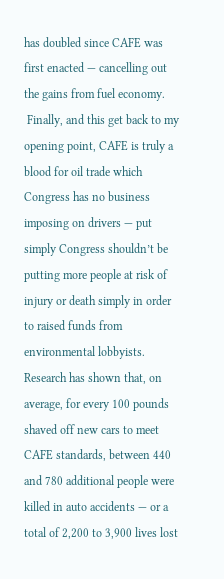has doubled since CAFE was first enacted — cancelling out the gains from fuel economy.
 Finally, and this get back to my opening point, CAFE is truly a blood for oil trade which Congress has no business imposing on drivers — put simply Congress shouldn’t be putting more people at risk of injury or death simply in order to raised funds from environmental lobbyists.
Research has shown that, on average, for every 100 pounds shaved off new cars to meet CAFE standards, between 440 and 780 additional people were killed in auto accidents — or a total of 2,200 to 3,900 lives lost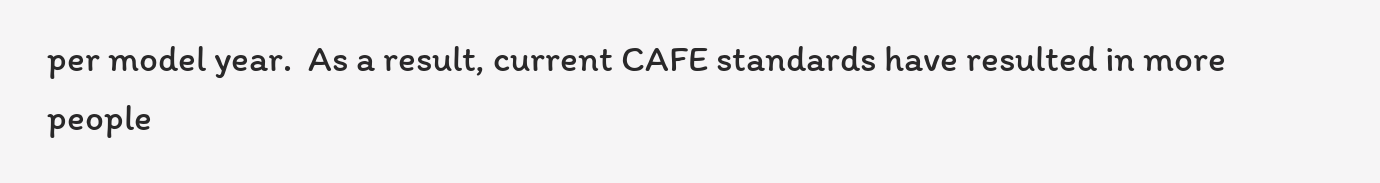per model year.  As a result, current CAFE standards have resulted in more people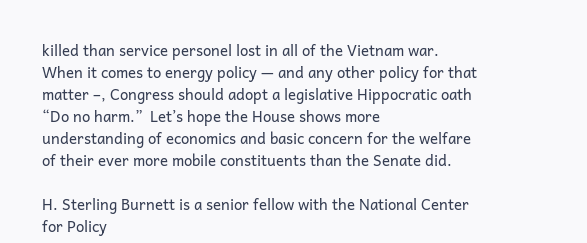killed than service personel lost in all of the Vietnam war.
When it comes to energy policy — and any other policy for that matter –, Congress should adopt a legislative Hippocratic oath “Do no harm.”  Let’s hope the House shows more understanding of economics and basic concern for the welfare of their ever more mobile constituents than the Senate did.

H. Sterling Burnett is a senior fellow with the National Center for Policy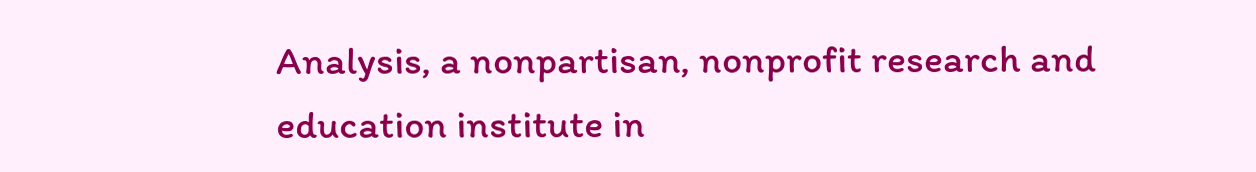Analysis, a nonpartisan, nonprofit research and education institute in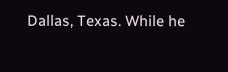Dallas, Texas. While he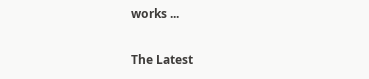works ...


The Latest